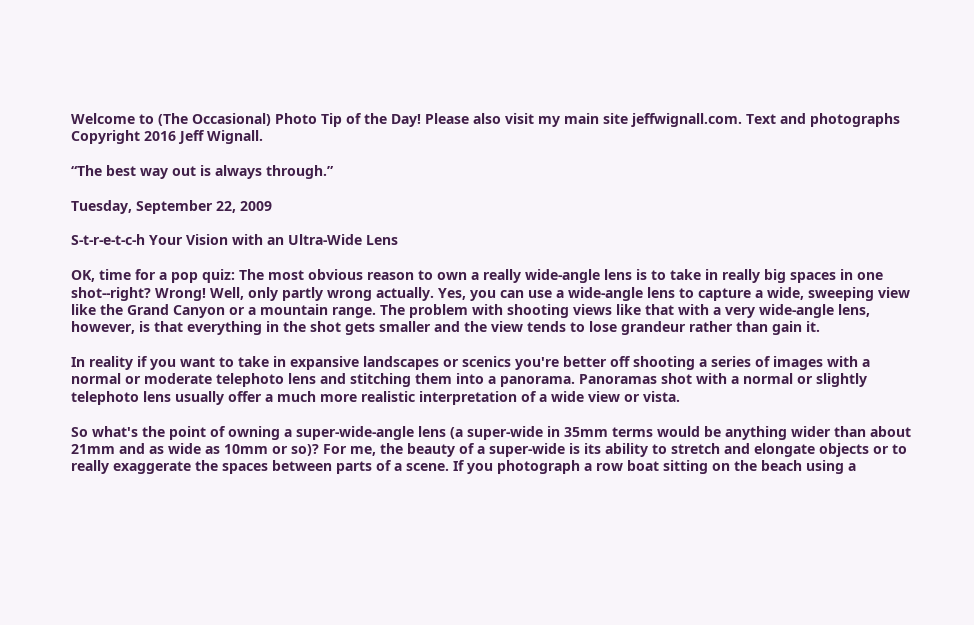Welcome to (The Occasional) Photo Tip of the Day! Please also visit my main site jeffwignall.com. Text and photographs Copyright 2016 Jeff Wignall.

“The best way out is always through.”

Tuesday, September 22, 2009

S-t-r-e-t-c-h Your Vision with an Ultra-Wide Lens

OK, time for a pop quiz: The most obvious reason to own a really wide-angle lens is to take in really big spaces in one shot--right? Wrong! Well, only partly wrong actually. Yes, you can use a wide-angle lens to capture a wide, sweeping view like the Grand Canyon or a mountain range. The problem with shooting views like that with a very wide-angle lens, however, is that everything in the shot gets smaller and the view tends to lose grandeur rather than gain it.

In reality if you want to take in expansive landscapes or scenics you're better off shooting a series of images with a normal or moderate telephoto lens and stitching them into a panorama. Panoramas shot with a normal or slightly telephoto lens usually offer a much more realistic interpretation of a wide view or vista.

So what's the point of owning a super-wide-angle lens (a super-wide in 35mm terms would be anything wider than about 21mm and as wide as 10mm or so)? For me, the beauty of a super-wide is its ability to stretch and elongate objects or to really exaggerate the spaces between parts of a scene. If you photograph a row boat sitting on the beach using a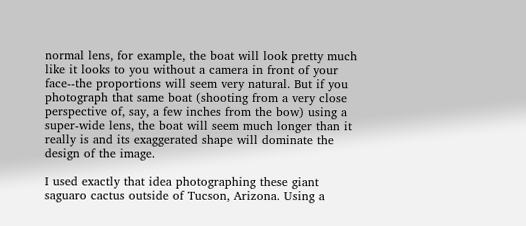normal lens, for example, the boat will look pretty much like it looks to you without a camera in front of your face--the proportions will seem very natural. But if you photograph that same boat (shooting from a very close perspective of, say, a few inches from the bow) using a super-wide lens, the boat will seem much longer than it really is and its exaggerated shape will dominate the design of the image.

I used exactly that idea photographing these giant saguaro cactus outside of Tucson, Arizona. Using a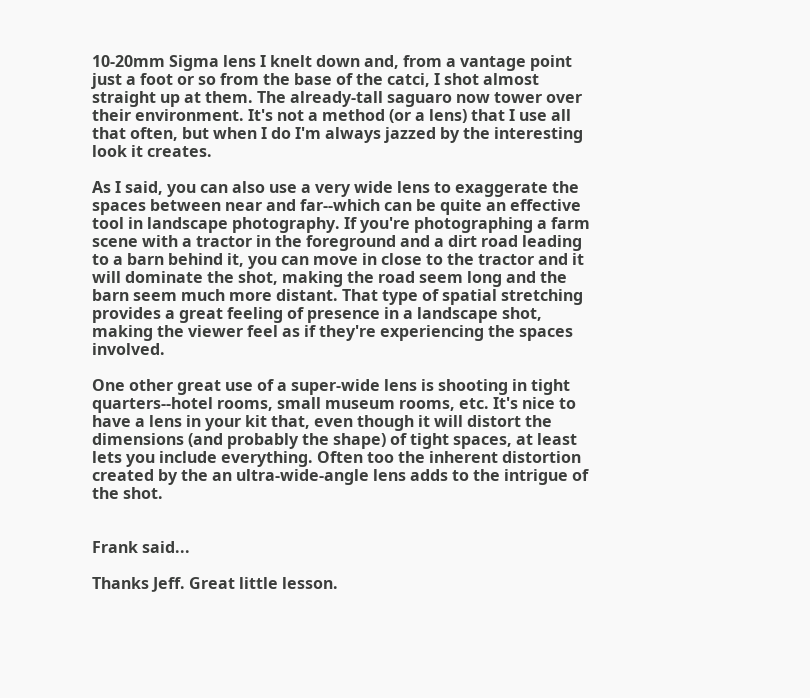10-20mm Sigma lens I knelt down and, from a vantage point just a foot or so from the base of the catci, I shot almost straight up at them. The already-tall saguaro now tower over their environment. It's not a method (or a lens) that I use all that often, but when I do I'm always jazzed by the interesting look it creates.

As I said, you can also use a very wide lens to exaggerate the spaces between near and far--which can be quite an effective tool in landscape photography. If you're photographing a farm scene with a tractor in the foreground and a dirt road leading to a barn behind it, you can move in close to the tractor and it will dominate the shot, making the road seem long and the barn seem much more distant. That type of spatial stretching provides a great feeling of presence in a landscape shot, making the viewer feel as if they're experiencing the spaces involved.

One other great use of a super-wide lens is shooting in tight quarters--hotel rooms, small museum rooms, etc. It's nice to have a lens in your kit that, even though it will distort the dimensions (and probably the shape) of tight spaces, at least lets you include everything. Often too the inherent distortion created by the an ultra-wide-angle lens adds to the intrigue of the shot.


Frank said...

Thanks Jeff. Great little lesson.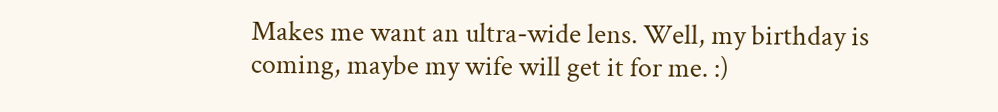Makes me want an ultra-wide lens. Well, my birthday is coming, maybe my wife will get it for me. :)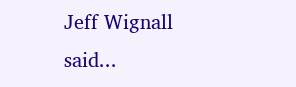Jeff Wignall said...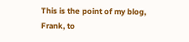This is the point of my blog, Frank, to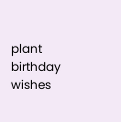plant birthday wishes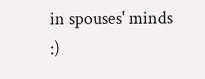in spouses' minds :)